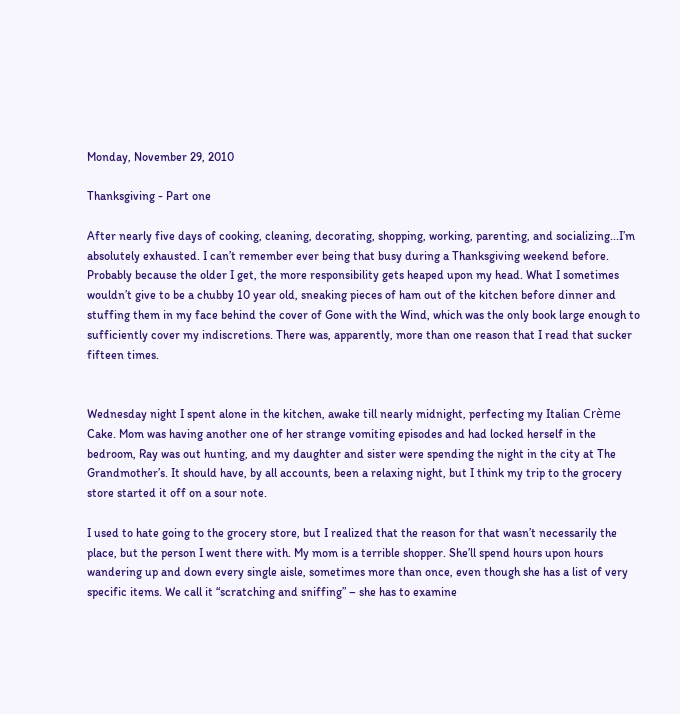Monday, November 29, 2010

Thanksgiving - Part one

After nearly five days of cooking, cleaning, decorating, shopping, working, parenting, and socializing...I’m absolutely exhausted. I can’t remember ever being that busy during a Thanksgiving weekend before. Probably because the older I get, the more responsibility gets heaped upon my head. What I sometimes wouldn’t give to be a chubby 10 year old, sneaking pieces of ham out of the kitchen before dinner and stuffing them in my face behind the cover of Gone with the Wind, which was the only book large enough to sufficiently cover my indiscretions. There was, apparently, more than one reason that I read that sucker fifteen times.


Wednesday night I spent alone in the kitchen, awake till nearly midnight, perfecting my Italian Crème Cake. Mom was having another one of her strange vomiting episodes and had locked herself in the bedroom, Ray was out hunting, and my daughter and sister were spending the night in the city at The Grandmother’s. It should have, by all accounts, been a relaxing night, but I think my trip to the grocery store started it off on a sour note.

I used to hate going to the grocery store, but I realized that the reason for that wasn’t necessarily the place, but the person I went there with. My mom is a terrible shopper. She’ll spend hours upon hours wandering up and down every single aisle, sometimes more than once, even though she has a list of very specific items. We call it “scratching and sniffing” – she has to examine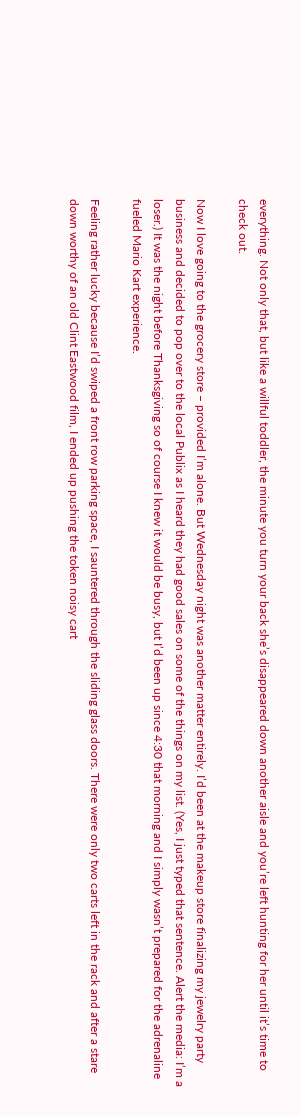everything. Not only that, but like a willful toddler, the minute you turn your back she’s disappeared down another aisle and you’re left hunting for her until it’s time to check out.

Now I love going to the grocery store – provided I’m alone. But Wednesday night was another matter entirely. I’d been at the makeup store finalizing my jewelry party business and decided to pop over to the local Publix as I heard they had good sales on some of the things on my list. (Yes, I just typed that sentence. Alert the media: I’m a loser.) It was the night before Thanksgiving so of course I knew it would be busy, but I’d been up since 4:30 that morning and I simply wasn’t prepared for the adrenaline fueled Mario Kart experience.

Feeling rather lucky because I’d swiped a front row parking space, I sauntered through the sliding glass doors. There were only two carts left in the rack and after a stare down worthy of an old Clint Eastwood film, I ended up pushing the token noisy cart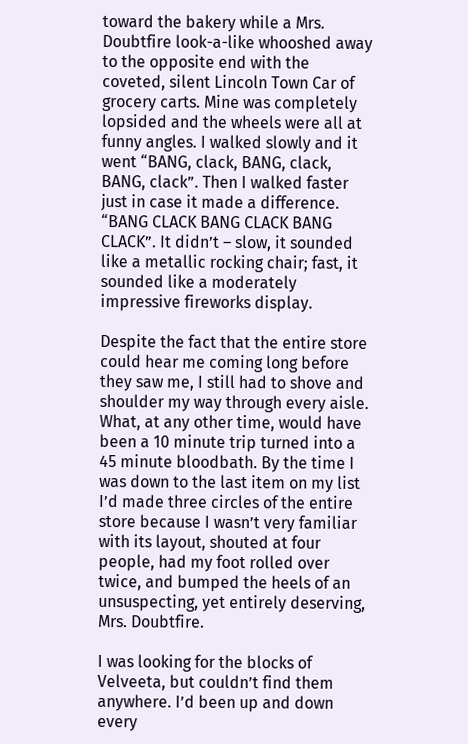toward the bakery while a Mrs. Doubtfire look-a-like whooshed away to the opposite end with the coveted, silent Lincoln Town Car of grocery carts. Mine was completely lopsided and the wheels were all at funny angles. I walked slowly and it went “BANG, clack, BANG, clack, BANG, clack”. Then I walked faster just in case it made a difference. “BANG CLACK BANG CLACK BANG CLACK”. It didn’t – slow, it sounded like a metallic rocking chair; fast, it sounded like a moderately impressive fireworks display.

Despite the fact that the entire store could hear me coming long before they saw me, I still had to shove and shoulder my way through every aisle. What, at any other time, would have been a 10 minute trip turned into a 45 minute bloodbath. By the time I was down to the last item on my list I’d made three circles of the entire store because I wasn’t very familiar with its layout, shouted at four people, had my foot rolled over twice, and bumped the heels of an unsuspecting, yet entirely deserving, Mrs. Doubtfire.

I was looking for the blocks of Velveeta, but couldn’t find them anywhere. I’d been up and down every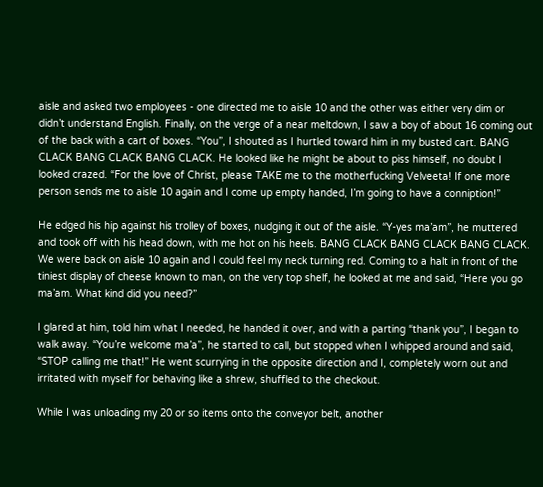aisle and asked two employees - one directed me to aisle 10 and the other was either very dim or didn’t understand English. Finally, on the verge of a near meltdown, I saw a boy of about 16 coming out of the back with a cart of boxes. “You”, I shouted as I hurtled toward him in my busted cart. BANG CLACK BANG CLACK BANG CLACK. He looked like he might be about to piss himself, no doubt I looked crazed. “For the love of Christ, please TAKE me to the motherfucking Velveeta! If one more person sends me to aisle 10 again and I come up empty handed, I’m going to have a conniption!”

He edged his hip against his trolley of boxes, nudging it out of the aisle. “Y-yes ma’am”, he muttered and took off with his head down, with me hot on his heels. BANG CLACK BANG CLACK BANG CLACK. We were back on aisle 10 again and I could feel my neck turning red. Coming to a halt in front of the tiniest display of cheese known to man, on the very top shelf, he looked at me and said, “Here you go ma’am. What kind did you need?”

I glared at him, told him what I needed, he handed it over, and with a parting “thank you”, I began to walk away. “You’re welcome ma’a”, he started to call, but stopped when I whipped around and said, “STOP calling me that!” He went scurrying in the opposite direction and I, completely worn out and irritated with myself for behaving like a shrew, shuffled to the checkout.

While I was unloading my 20 or so items onto the conveyor belt, another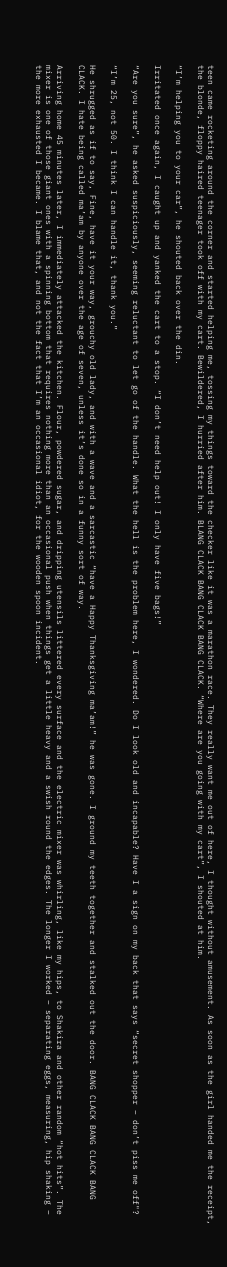teen came rocketing around the corner and started helping me, tossing my things toward the checker like it was a marathon race. They really want me out of here, I thought without amusement. As soon as the girl handed me the receipt, the blonde, floppy haired teenager took off with my cart. Bewildered, I hurried after him. BLANG CLACK BANG CLACK BANG CLACK. “Where are you going with my cart”, I shouted at him.

“I’m helping you to your car”, he shouted back over the din.

Irritated once again, I caught up and yanked the cart to a stop. “I don’t need help out! I only have five bags!”

“Are you sure”, he asked suspiciously, seeming reluctant to let go of the handle. What the hell is the problem here, I wondered. Do I look old and incapable? Have I a sign on my back that says “secret shopper – don’t piss me off"?

“I’m 25, not 50. I think I can handle it, thank you.”

He shrugged as if to say, Fine, have it your way, grouchy old lady, and with a wave and a sarcastic “have a Happy Thanksgiving ma’am!” he was gone. I ground my teeth together and stalked out the door. BANG CLACK BANG CLACK BANG CLACK. I hate being called ma’am by anyone over the age of seven, unless it’s done so in a funny sort of way.

Arriving home 45 minutes later, I immediately attacked the kitchen. Flour, powdered sugar, and dripping utensils littered every surface and the electric mixer was whirling, like my hips, to Shakira and other random “hot hits”. The mixer is one of those giant ones with a spinning bottom that requires nothing more than an occasional push when things get a little heavy and a swish round the edges. The longer I worked – separating eggs, measuring, hip shaking – the more exhausted I became. I blame that, and not the fact that I’m an occasional idiot, for the wooden spoon incident.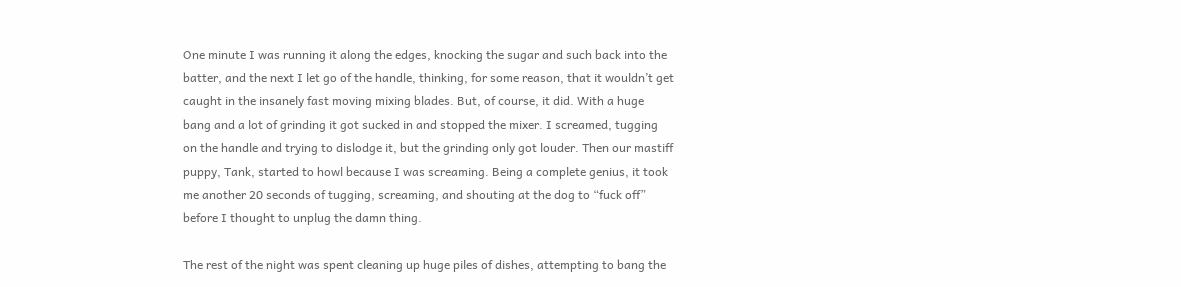One minute I was running it along the edges, knocking the sugar and such back into the batter, and the next I let go of the handle, thinking, for some reason, that it wouldn’t get caught in the insanely fast moving mixing blades. But, of course, it did. With a huge bang and a lot of grinding it got sucked in and stopped the mixer. I screamed, tugging on the handle and trying to dislodge it, but the grinding only got louder. Then our mastiff puppy, Tank, started to howl because I was screaming. Being a complete genius, it took me another 20 seconds of tugging, screaming, and shouting at the dog to “fuck off” before I thought to unplug the damn thing.

The rest of the night was spent cleaning up huge piles of dishes, attempting to bang the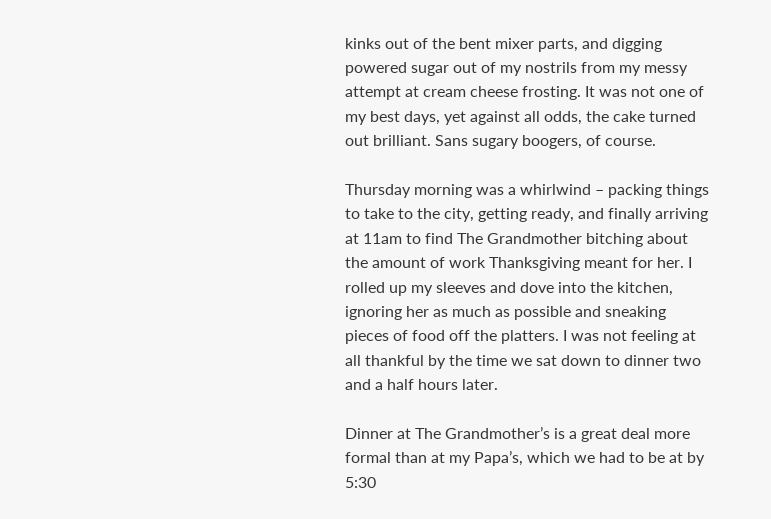kinks out of the bent mixer parts, and digging powered sugar out of my nostrils from my messy attempt at cream cheese frosting. It was not one of my best days, yet against all odds, the cake turned out brilliant. Sans sugary boogers, of course.

Thursday morning was a whirlwind – packing things to take to the city, getting ready, and finally arriving at 11am to find The Grandmother bitching about the amount of work Thanksgiving meant for her. I rolled up my sleeves and dove into the kitchen, ignoring her as much as possible and sneaking pieces of food off the platters. I was not feeling at all thankful by the time we sat down to dinner two and a half hours later.

Dinner at The Grandmother’s is a great deal more formal than at my Papa’s, which we had to be at by 5:30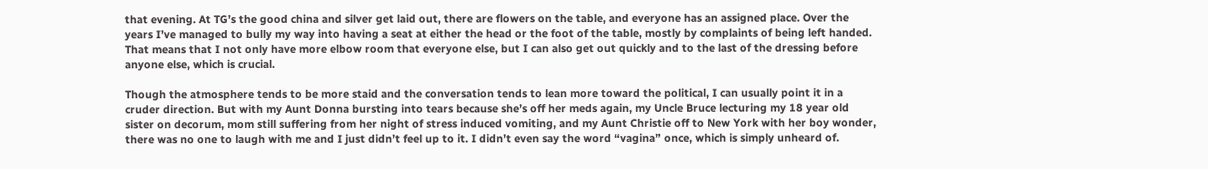that evening. At TG’s the good china and silver get laid out, there are flowers on the table, and everyone has an assigned place. Over the years I’ve managed to bully my way into having a seat at either the head or the foot of the table, mostly by complaints of being left handed. That means that I not only have more elbow room that everyone else, but I can also get out quickly and to the last of the dressing before anyone else, which is crucial.

Though the atmosphere tends to be more staid and the conversation tends to lean more toward the political, I can usually point it in a cruder direction. But with my Aunt Donna bursting into tears because she’s off her meds again, my Uncle Bruce lecturing my 18 year old sister on decorum, mom still suffering from her night of stress induced vomiting, and my Aunt Christie off to New York with her boy wonder, there was no one to laugh with me and I just didn’t feel up to it. I didn’t even say the word “vagina” once, which is simply unheard of.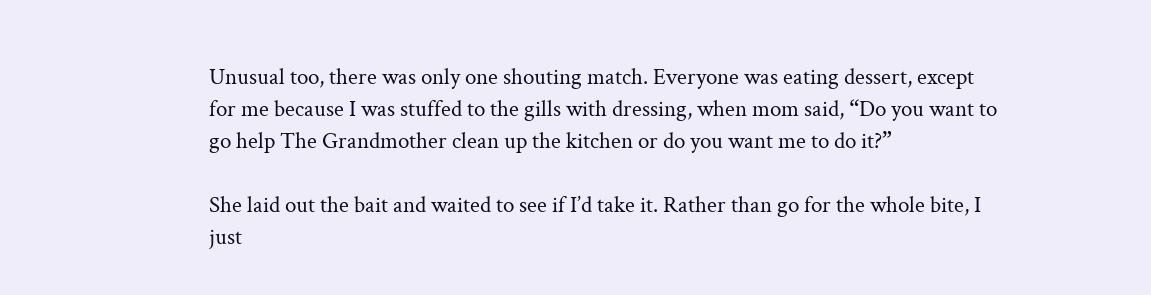Unusual too, there was only one shouting match. Everyone was eating dessert, except for me because I was stuffed to the gills with dressing, when mom said, “Do you want to go help The Grandmother clean up the kitchen or do you want me to do it?”

She laid out the bait and waited to see if I’d take it. Rather than go for the whole bite, I just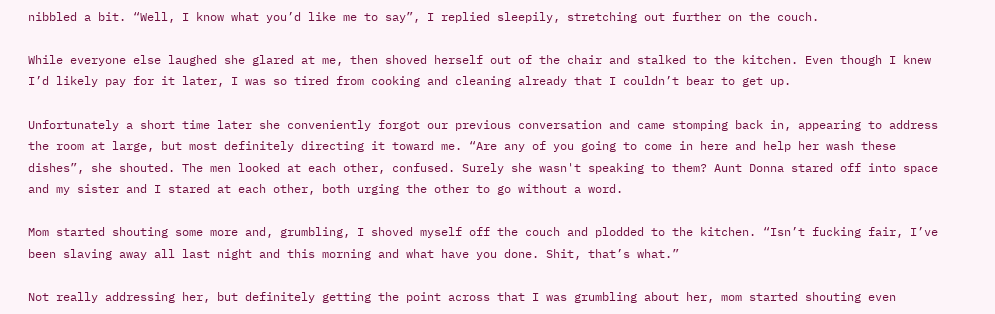nibbled a bit. “Well, I know what you’d like me to say”, I replied sleepily, stretching out further on the couch.

While everyone else laughed she glared at me, then shoved herself out of the chair and stalked to the kitchen. Even though I knew I’d likely pay for it later, I was so tired from cooking and cleaning already that I couldn’t bear to get up.

Unfortunately a short time later she conveniently forgot our previous conversation and came stomping back in, appearing to address the room at large, but most definitely directing it toward me. “Are any of you going to come in here and help her wash these dishes”, she shouted. The men looked at each other, confused. Surely she wasn't speaking to them? Aunt Donna stared off into space and my sister and I stared at each other, both urging the other to go without a word.

Mom started shouting some more and, grumbling, I shoved myself off the couch and plodded to the kitchen. “Isn’t fucking fair, I’ve been slaving away all last night and this morning and what have you done. Shit, that’s what.”

Not really addressing her, but definitely getting the point across that I was grumbling about her, mom started shouting even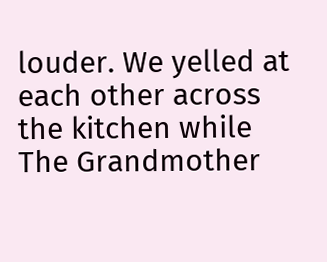louder. We yelled at each other across the kitchen while The Grandmother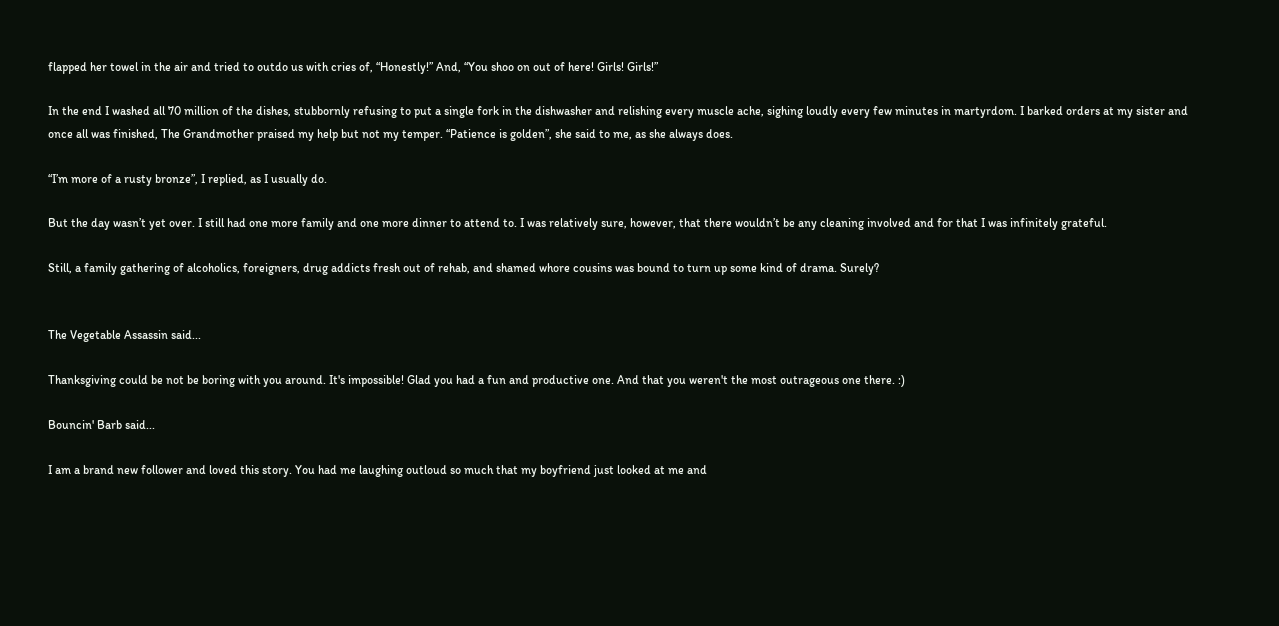flapped her towel in the air and tried to outdo us with cries of, “Honestly!” And, “You shoo on out of here! Girls! Girls!”

In the end I washed all 70 million of the dishes, stubbornly refusing to put a single fork in the dishwasher and relishing every muscle ache, sighing loudly every few minutes in martyrdom. I barked orders at my sister and once all was finished, The Grandmother praised my help but not my temper. “Patience is golden”, she said to me, as she always does.

“I’m more of a rusty bronze”, I replied, as I usually do.

But the day wasn’t yet over. I still had one more family and one more dinner to attend to. I was relatively sure, however, that there wouldn’t be any cleaning involved and for that I was infinitely grateful.

Still, a family gathering of alcoholics, foreigners, drug addicts fresh out of rehab, and shamed whore cousins was bound to turn up some kind of drama. Surely?


The Vegetable Assassin said...

Thanksgiving could be not be boring with you around. It's impossible! Glad you had a fun and productive one. And that you weren't the most outrageous one there. :)

Bouncin' Barb said...

I am a brand new follower and loved this story. You had me laughing outloud so much that my boyfriend just looked at me and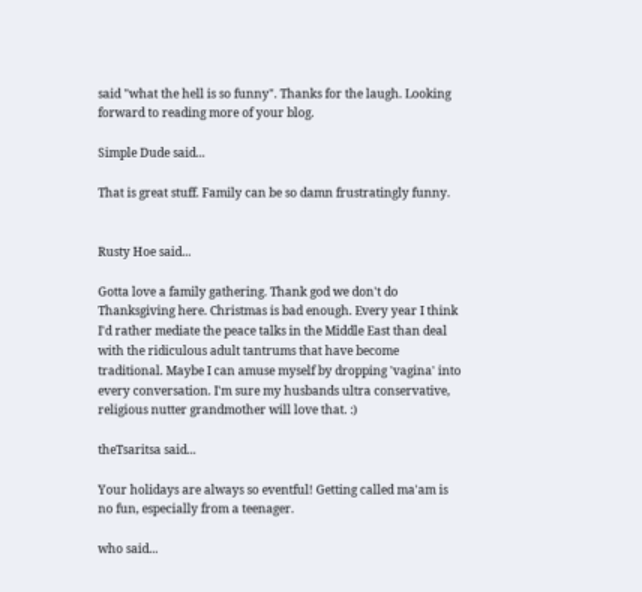said "what the hell is so funny". Thanks for the laugh. Looking forward to reading more of your blog.

Simple Dude said...

That is great stuff. Family can be so damn frustratingly funny.


Rusty Hoe said...

Gotta love a family gathering. Thank god we don't do Thanksgiving here. Christmas is bad enough. Every year I think I'd rather mediate the peace talks in the Middle East than deal with the ridiculous adult tantrums that have become traditional. Maybe I can amuse myself by dropping 'vagina' into every conversation. I'm sure my husbands ultra conservative, religious nutter grandmother will love that. :)

theTsaritsa said...

Your holidays are always so eventful! Getting called ma'am is no fun, especially from a teenager.

who said...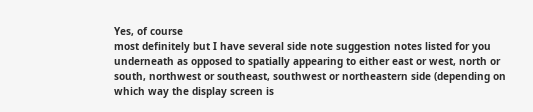Yes, of course
most definitely but I have several side note suggestion notes listed for you underneath as opposed to spatially appearing to either east or west, north or south, northwest or southeast, southwest or northeastern side (depending on which way the display screen is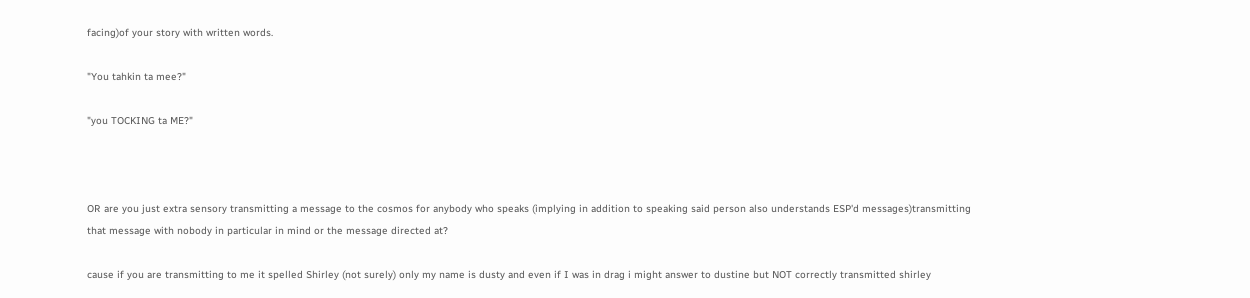facing)of your story with written words.

"You tahkin ta mee?"

"you TOCKING ta ME?"



OR are you just extra sensory transmitting a message to the cosmos for anybody who speaks (implying in addition to speaking said person also understands ESP'd messages)transmitting that message with nobody in particular in mind or the message directed at?

cause if you are transmitting to me it spelled Shirley (not surely) only my name is dusty and even if I was in drag i might answer to dustine but NOT correctly transmitted shirley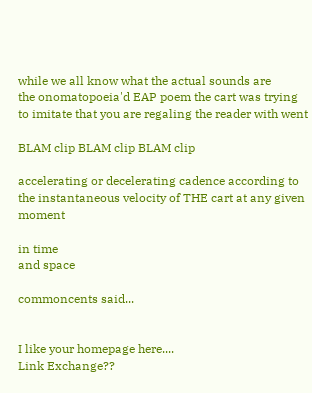while we all know what the actual sounds are
the onomatopoeia'd EAP poem the cart was trying to imitate that you are regaling the reader with went

BLAM clip BLAM clip BLAM clip

accelerating or decelerating cadence according to the instantaneous velocity of THE cart at any given moment

in time
and space

commoncents said...


I like your homepage here....
Link Exchange??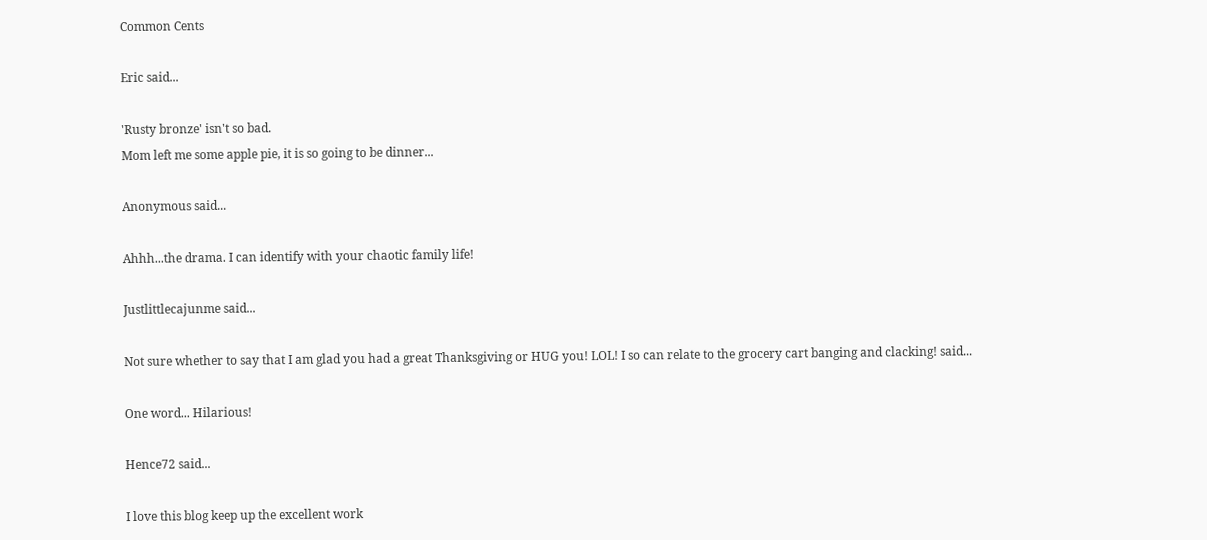Common Cents

Eric said...

'Rusty bronze' isn't so bad.
Mom left me some apple pie, it is so going to be dinner...

Anonymous said...

Ahhh...the drama. I can identify with your chaotic family life!

Justlittlecajunme said...

Not sure whether to say that I am glad you had a great Thanksgiving or HUG you! LOL! I so can relate to the grocery cart banging and clacking! said...

One word... Hilarious!

Hence72 said...

I love this blog keep up the excellent work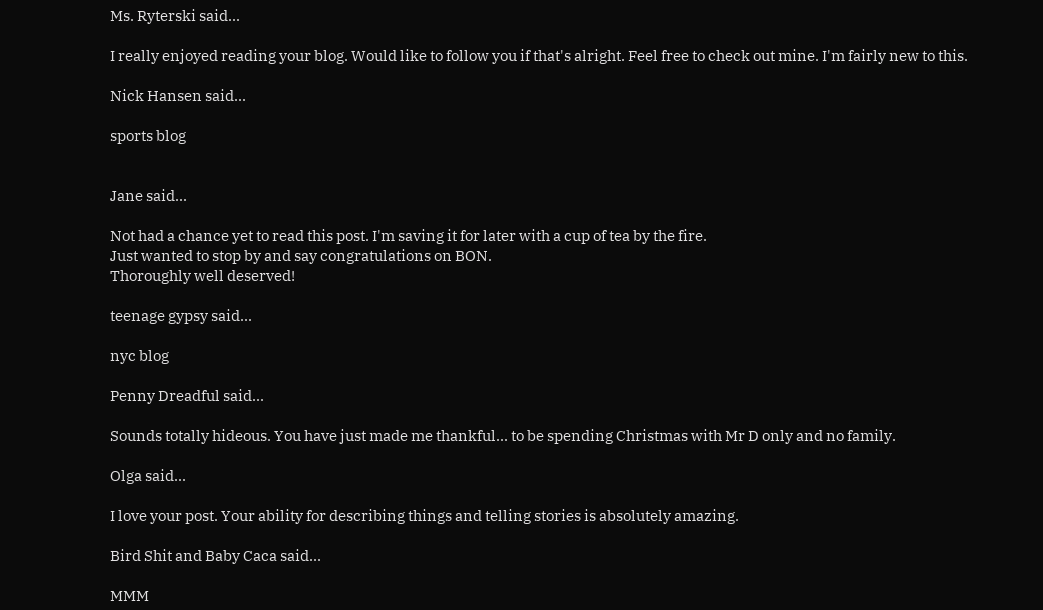Ms. Ryterski said...

I really enjoyed reading your blog. Would like to follow you if that's alright. Feel free to check out mine. I'm fairly new to this.

Nick Hansen said...

sports blog


Jane said...

Not had a chance yet to read this post. I'm saving it for later with a cup of tea by the fire.
Just wanted to stop by and say congratulations on BON.
Thoroughly well deserved!

teenage gypsy said...

nyc blog

Penny Dreadful said...

Sounds totally hideous. You have just made me thankful... to be spending Christmas with Mr D only and no family.

Olga said...

I love your post. Your ability for describing things and telling stories is absolutely amazing.

Bird Shit and Baby Caca said...

MMM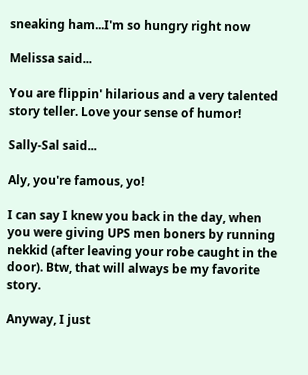sneaking ham...I'm so hungry right now

Melissa said...

You are flippin' hilarious and a very talented story teller. Love your sense of humor!

Sally-Sal said...

Aly, you're famous, yo!

I can say I knew you back in the day, when you were giving UPS men boners by running nekkid (after leaving your robe caught in the door). Btw, that will always be my favorite story.

Anyway, I just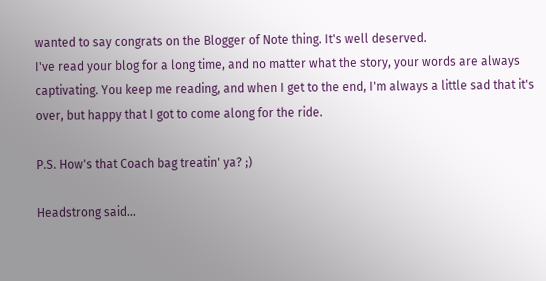wanted to say congrats on the Blogger of Note thing. It's well deserved.
I've read your blog for a long time, and no matter what the story, your words are always captivating. You keep me reading, and when I get to the end, I'm always a little sad that it's over, but happy that I got to come along for the ride.

P.S. How's that Coach bag treatin' ya? ;)

Headstrong said...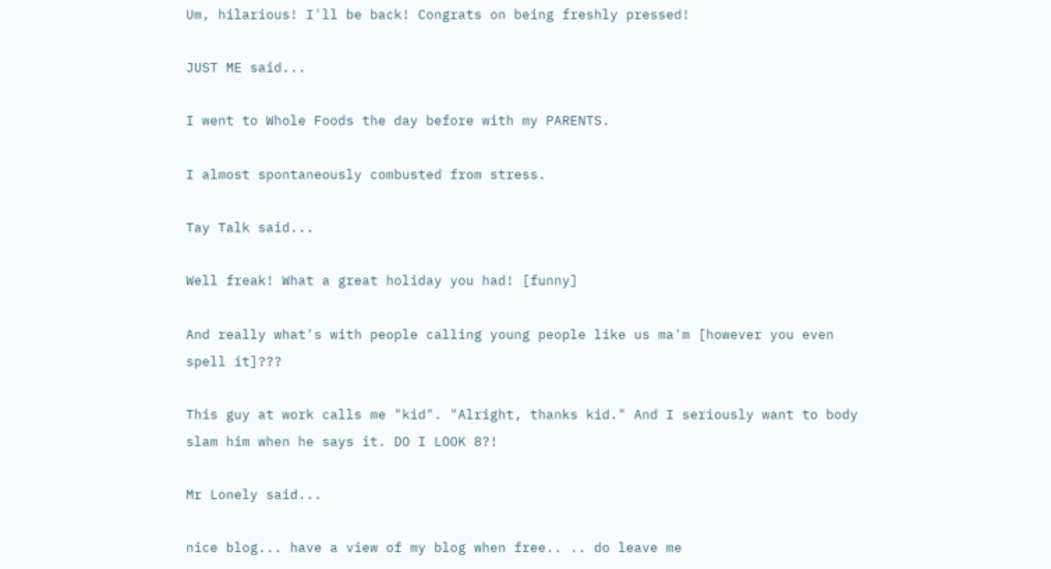Um, hilarious! I'll be back! Congrats on being freshly pressed!

JUST ME said...

I went to Whole Foods the day before with my PARENTS.

I almost spontaneously combusted from stress.

Tay Talk said...

Well freak! What a great holiday you had! [funny]

And really what's with people calling young people like us ma'm [however you even spell it]???

This guy at work calls me "kid". "Alright, thanks kid." And I seriously want to body slam him when he says it. DO I LOOK 8?!

Mr Lonely said...

nice blog... have a view of my blog when free.. .. do leave me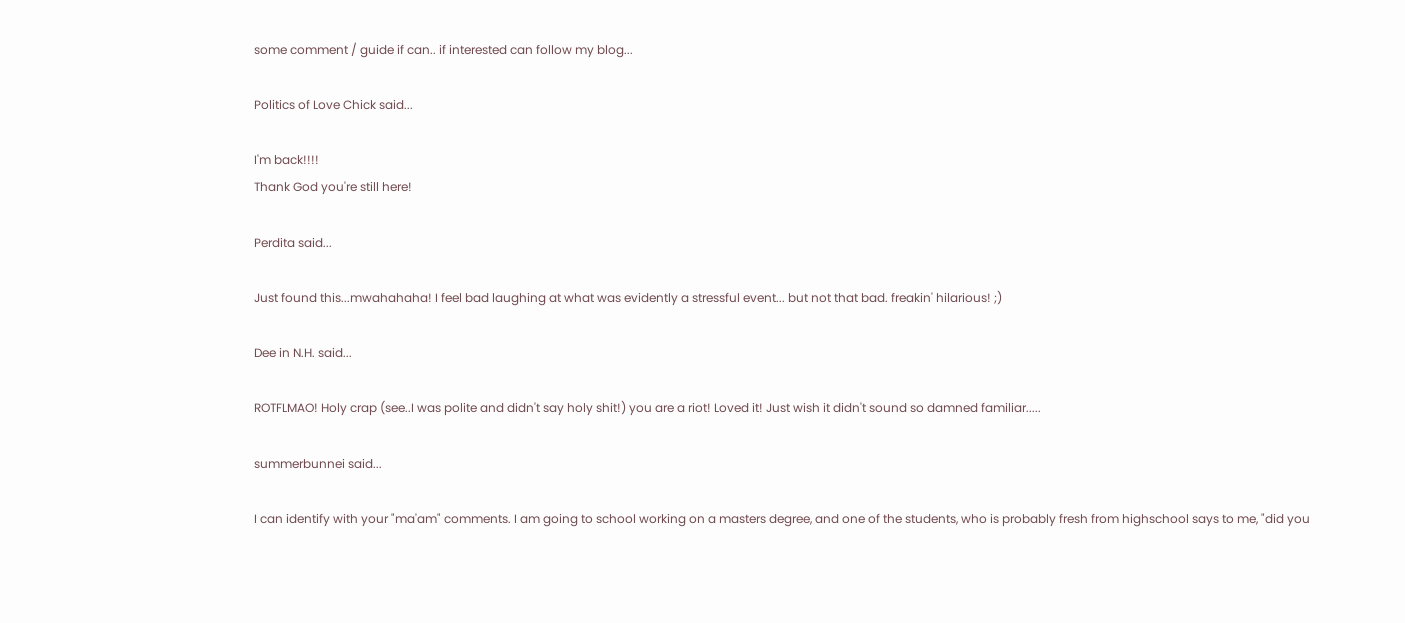some comment / guide if can.. if interested can follow my blog...

Politics of Love Chick said...

I'm back!!!!
Thank God you're still here!

Perdita said...

Just found this...mwahahaha! I feel bad laughing at what was evidently a stressful event... but not that bad. freakin' hilarious! ;)

Dee in N.H. said...

ROTFLMAO! Holy crap (see..I was polite and didn't say holy shit!) you are a riot! Loved it! Just wish it didn't sound so damned familiar.....

summerbunnei said...

I can identify with your "ma'am" comments. I am going to school working on a masters degree, and one of the students, who is probably fresh from highschool says to me, "did you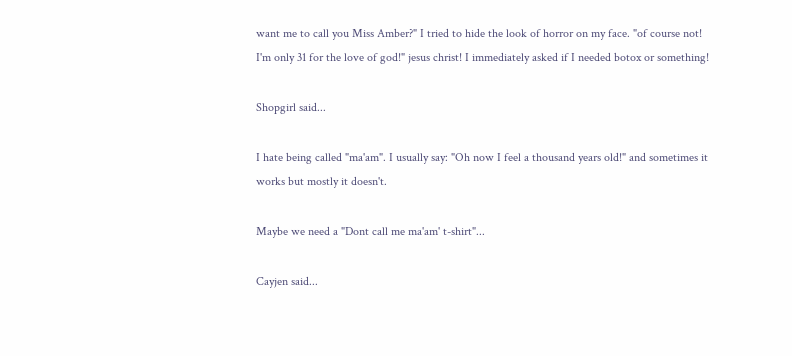want me to call you Miss Amber?" I tried to hide the look of horror on my face. "of course not! I'm only 31 for the love of god!" jesus christ! I immediately asked if I needed botox or something!

Shopgirl said...

I hate being called "ma'am". I usually say: "Oh now I feel a thousand years old!" and sometimes it works but mostly it doesn't.

Maybe we need a "Dont call me ma'am' t-shirt"...

Cayjen said...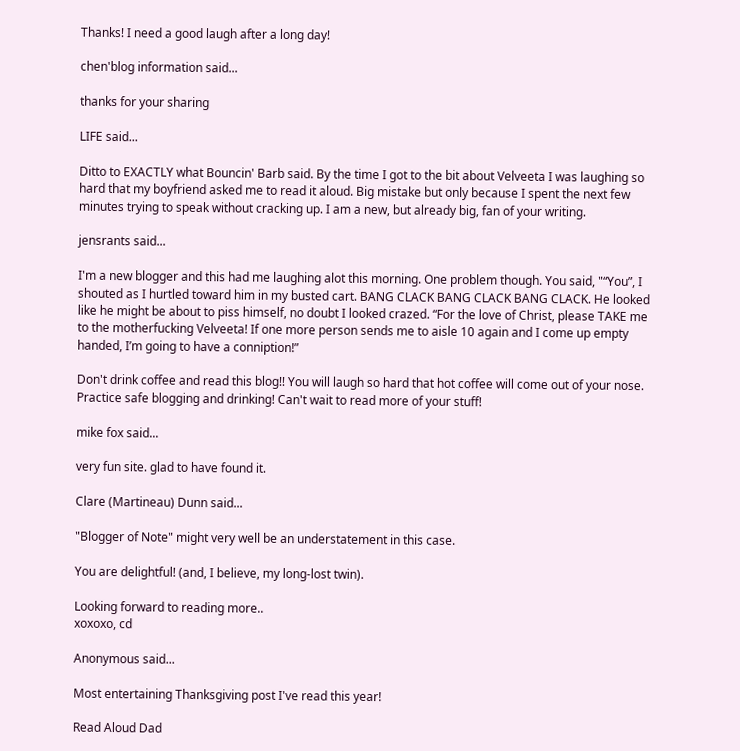Thanks! I need a good laugh after a long day!

chen'blog information said...

thanks for your sharing

LIFE said...

Ditto to EXACTLY what Bouncin' Barb said. By the time I got to the bit about Velveeta I was laughing so hard that my boyfriend asked me to read it aloud. Big mistake but only because I spent the next few minutes trying to speak without cracking up. I am a new, but already big, fan of your writing.

jensrants said...

I'm a new blogger and this had me laughing alot this morning. One problem though. You said, "“You”, I shouted as I hurtled toward him in my busted cart. BANG CLACK BANG CLACK BANG CLACK. He looked like he might be about to piss himself, no doubt I looked crazed. “For the love of Christ, please TAKE me to the motherfucking Velveeta! If one more person sends me to aisle 10 again and I come up empty handed, I’m going to have a conniption!”

Don't drink coffee and read this blog!! You will laugh so hard that hot coffee will come out of your nose. Practice safe blogging and drinking! Can't wait to read more of your stuff!

mike fox said...

very fun site. glad to have found it.

Clare (Martineau) Dunn said...

"Blogger of Note" might very well be an understatement in this case.

You are delightful! (and, I believe, my long-lost twin).

Looking forward to reading more..
xoxoxo, cd

Anonymous said...

Most entertaining Thanksgiving post I've read this year!

Read Aloud Dad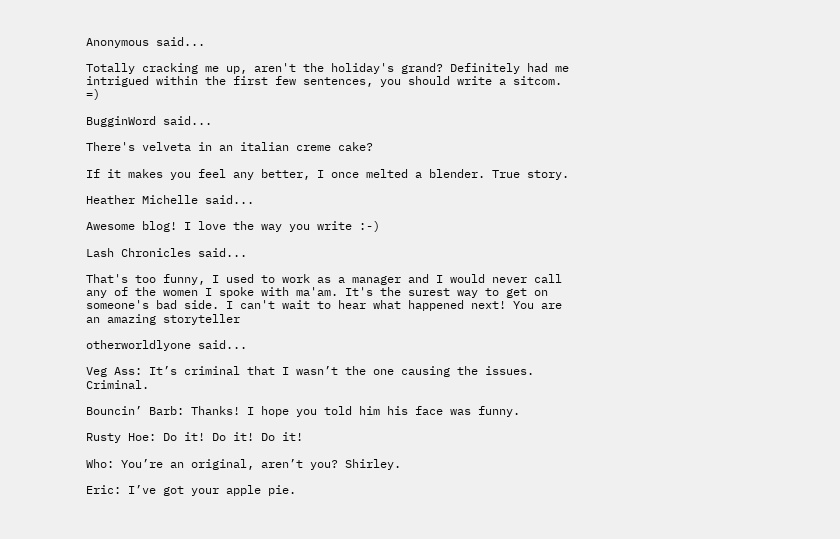Anonymous said...

Totally cracking me up, aren't the holiday's grand? Definitely had me intrigued within the first few sentences, you should write a sitcom. =)

BugginWord said...

There's velveta in an italian creme cake?

If it makes you feel any better, I once melted a blender. True story.

Heather Michelle said...

Awesome blog! I love the way you write :-)

Lash Chronicles said...

That's too funny, I used to work as a manager and I would never call any of the women I spoke with ma'am. It's the surest way to get on someone's bad side. I can't wait to hear what happened next! You are an amazing storyteller

otherworldlyone said...

Veg Ass: It’s criminal that I wasn’t the one causing the issues. Criminal.

Bouncin’ Barb: Thanks! I hope you told him his face was funny.

Rusty Hoe: Do it! Do it! Do it!

Who: You’re an original, aren’t you? Shirley.

Eric: I’ve got your apple pie.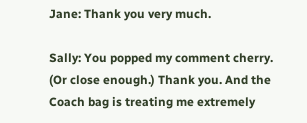Jane: Thank you very much.

Sally: You popped my comment cherry. (Or close enough.) Thank you. And the Coach bag is treating me extremely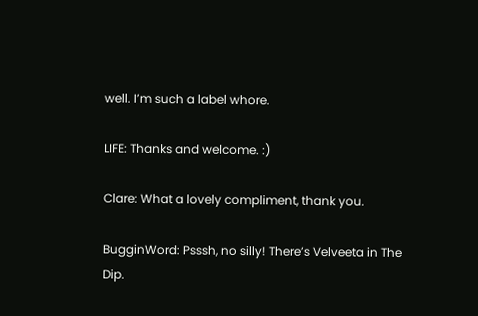well. I’m such a label whore.

LIFE: Thanks and welcome. :)

Clare: What a lovely compliment, thank you.

BugginWord: Psssh, no silly! There’s Velveeta in The Dip.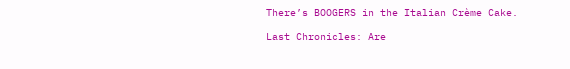There’s BOOGERS in the Italian Crème Cake.

Last Chronicles: Are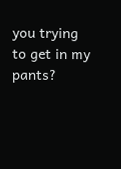you trying to get in my pants?